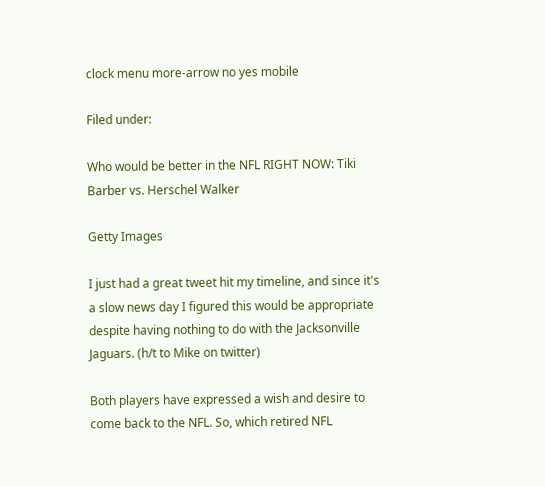clock menu more-arrow no yes mobile

Filed under:

Who would be better in the NFL RIGHT NOW: Tiki Barber vs. Herschel Walker

Getty Images

I just had a great tweet hit my timeline, and since it's a slow news day I figured this would be appropriate despite having nothing to do with the Jacksonville Jaguars. (h/t to Mike on twitter)

Both players have expressed a wish and desire to come back to the NFL. So, which retired NFL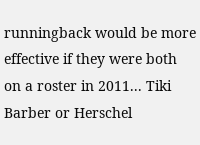runningback would be more effective if they were both on a roster in 2011... Tiki Barber or Herschel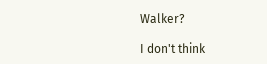Walker?

I don't think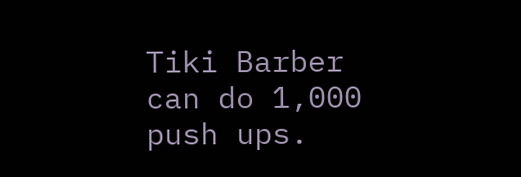Tiki Barber can do 1,000 push ups.